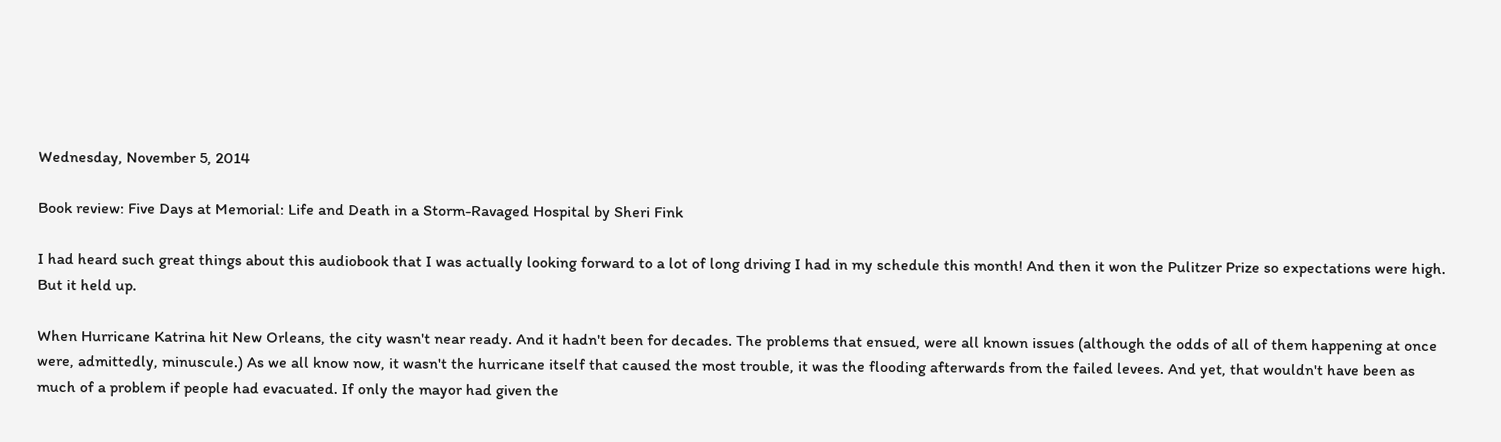Wednesday, November 5, 2014

Book review: Five Days at Memorial: Life and Death in a Storm-Ravaged Hospital by Sheri Fink

I had heard such great things about this audiobook that I was actually looking forward to a lot of long driving I had in my schedule this month! And then it won the Pulitzer Prize so expectations were high. But it held up.

When Hurricane Katrina hit New Orleans, the city wasn't near ready. And it hadn't been for decades. The problems that ensued, were all known issues (although the odds of all of them happening at once were, admittedly, minuscule.) As we all know now, it wasn't the hurricane itself that caused the most trouble, it was the flooding afterwards from the failed levees. And yet, that wouldn't have been as much of a problem if people had evacuated. If only the mayor had given the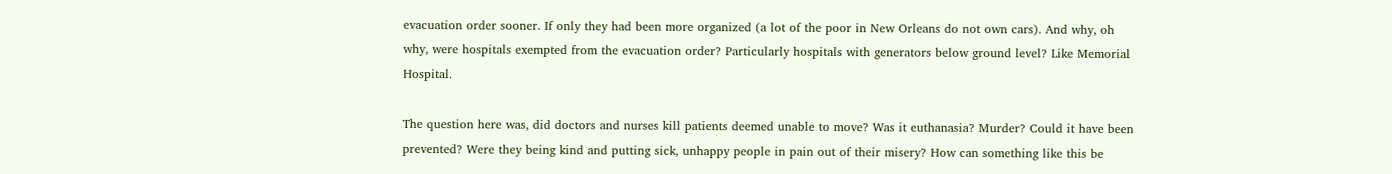evacuation order sooner. If only they had been more organized (a lot of the poor in New Orleans do not own cars). And why, oh why, were hospitals exempted from the evacuation order? Particularly hospitals with generators below ground level? Like Memorial Hospital.

The question here was, did doctors and nurses kill patients deemed unable to move? Was it euthanasia? Murder? Could it have been prevented? Were they being kind and putting sick, unhappy people in pain out of their misery? How can something like this be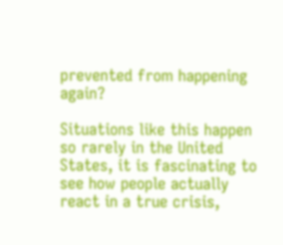prevented from happening again?

Situations like this happen so rarely in the United States, it is fascinating to see how people actually react in a true crisis,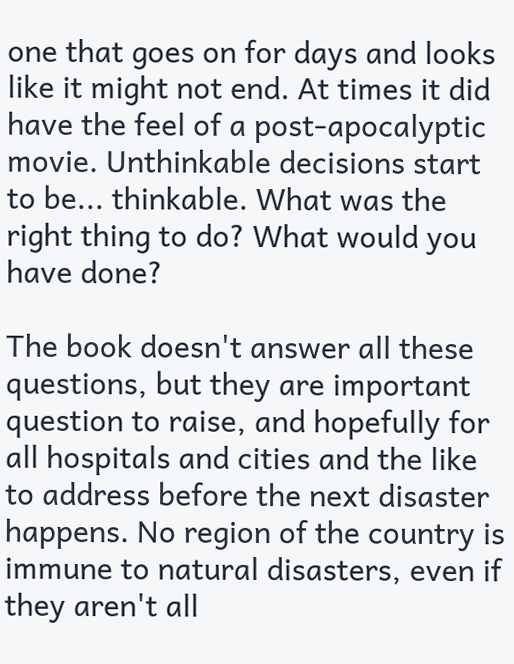one that goes on for days and looks like it might not end. At times it did have the feel of a post-apocalyptic movie. Unthinkable decisions start to be... thinkable. What was the right thing to do? What would you have done?

The book doesn't answer all these questions, but they are important question to raise, and hopefully for all hospitals and cities and the like to address before the next disaster happens. No region of the country is immune to natural disasters, even if they aren't all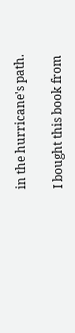in the hurricane's path.

I bought this book from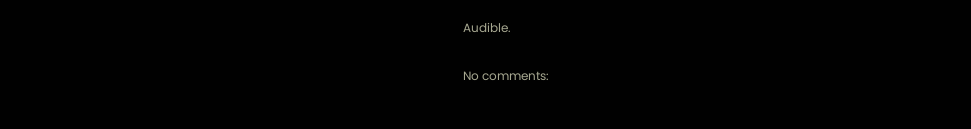Audible.

No comments: